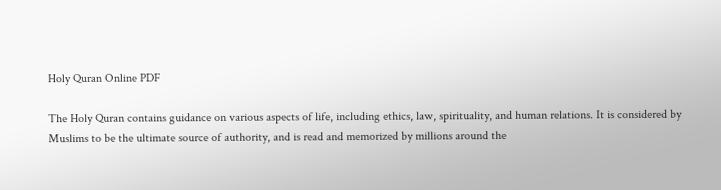Holy Quran Online PDF

The Holy Quran contains guidance on various aspects of life, including ethics, law, spirituality, and human relations. It is considered by Muslims to be the ultimate source of authority, and is read and memorized by millions around the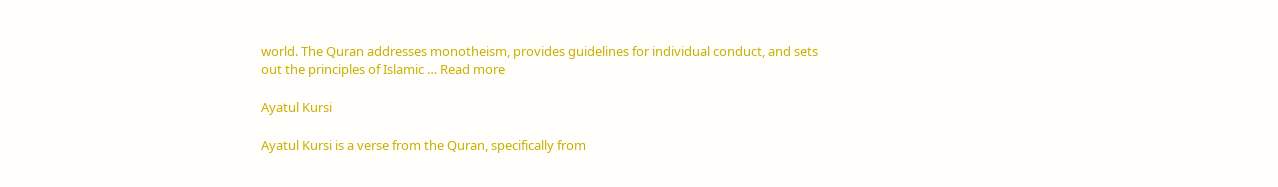world. The Quran addresses monotheism, provides guidelines for individual conduct, and sets out the principles of Islamic … Read more

Ayatul Kursi

Ayatul Kursi is a verse from the Quran, specifically from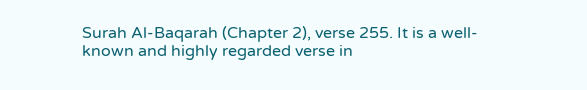Surah Al-Baqarah (Chapter 2), verse 255. It is a well-known and highly regarded verse in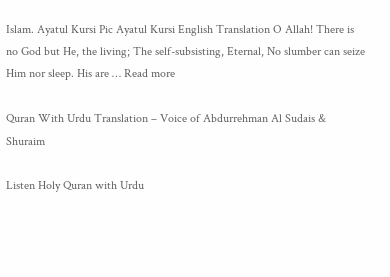Islam. Ayatul Kursi Pic Ayatul Kursi English Translation O Allah! There is no God but He, the living; The self-subsisting, Eternal, No slumber can seize Him nor sleep. His are … Read more

Quran With Urdu Translation – Voice of Abdurrehman Al Sudais & Shuraim

Listen Holy Quran with Urdu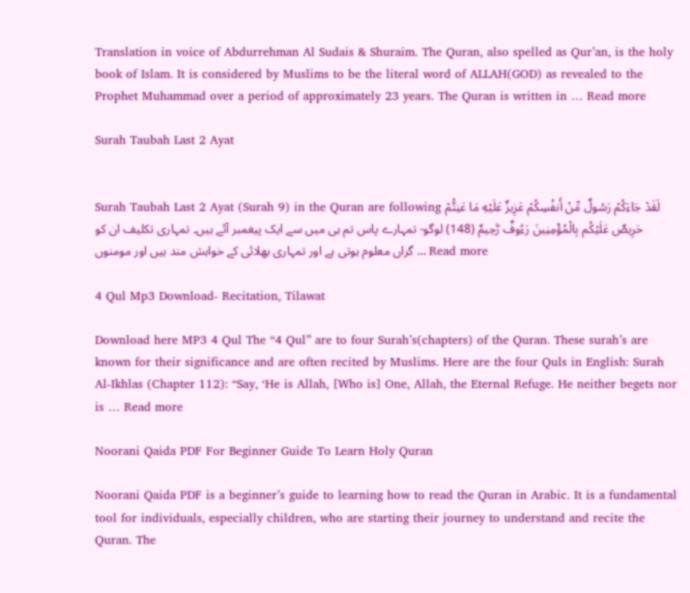Translation in voice of Abdurrehman Al Sudais & Shuraim. The Quran, also spelled as Qur’an, is the holy book of Islam. It is considered by Muslims to be the literal word of ALLAH(GOD) as revealed to the Prophet Muhammad over a period of approximately 23 years. The Quran is written in … Read more

Surah Taubah Last 2 Ayat


Surah Taubah Last 2 Ayat (Surah 9) in the Quran are following لَقَدْ جَاءَكُمْ رَسُولٌ مِّنْ أَنفُسِكُمْ عَزِيزٌ عَلَيْهِ مَا عَنِتُّمْ حَرِيصٌ عَلَيْكُم بِالْمُؤْمِنِينَ رَءُوفٌ رَّحِيمٌ (148) لوگو- تمہارے پاس تم ہی میں سے ایک پیغمبر آئے ہیں۔ تمہاری تکلیف ان کو گراں معلوم ہوتی ہے اور تمہاری بھلائی کے خواہش مند ہیں اور مومنوں … Read more

4 Qul Mp3 Download- Recitation, Tilawat

Download here MP3 4 Qul The “4 Qul” are to four Surah’s(chapters) of the Quran. These surah’s are known for their significance and are often recited by Muslims. Here are the four Quls in English: Surah Al-Ikhlas (Chapter 112): “Say, ‘He is Allah, [Who is] One, Allah, the Eternal Refuge. He neither begets nor is … Read more

Noorani Qaida PDF For Beginner Guide To Learn Holy Quran

Noorani Qaida PDF is a beginner’s guide to learning how to read the Quran in Arabic. It is a fundamental tool for individuals, especially children, who are starting their journey to understand and recite the Quran. The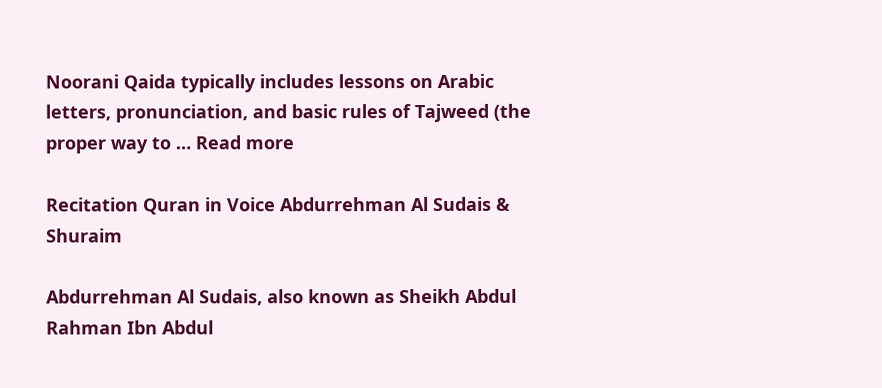Noorani Qaida typically includes lessons on Arabic letters, pronunciation, and basic rules of Tajweed (the proper way to … Read more

Recitation Quran in Voice Abdurrehman Al Sudais & Shuraim

Abdurrehman Al Sudais, also known as Sheikh Abdul Rahman Ibn Abdul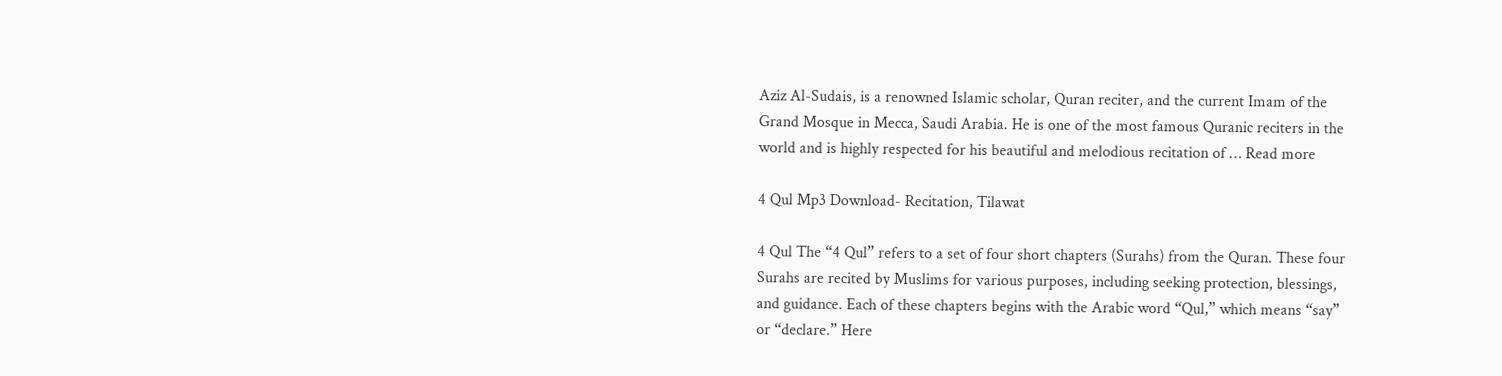Aziz Al-Sudais, is a renowned Islamic scholar, Quran reciter, and the current Imam of the Grand Mosque in Mecca, Saudi Arabia. He is one of the most famous Quranic reciters in the world and is highly respected for his beautiful and melodious recitation of … Read more

4 Qul Mp3 Download- Recitation, Tilawat

4 Qul The “4 Qul” refers to a set of four short chapters (Surahs) from the Quran. These four Surahs are recited by Muslims for various purposes, including seeking protection, blessings, and guidance. Each of these chapters begins with the Arabic word “Qul,” which means “say” or “declare.” Here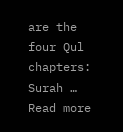are the four Qul chapters: Surah … Read more